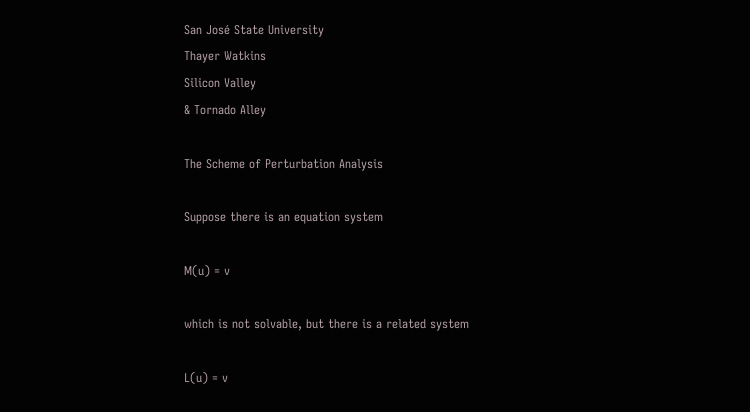San José State University
Thayer Watkins
Silicon Valley
& Tornado Alley

The Scheme of Perturbation Analysis

Suppose there is an equation system

M(u) = v

which is not solvable, but there is a related system

L(u) = v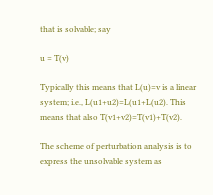that is solvable; say

u = T(v)

Typically this means that L(u)=v is a linear system; i.e., L(u1+u2)=L(u1+L(u2). This means that also T(v1+v2)=T(v1)+T(v2).

The scheme of perturbation analysis is to express the unsolvable system as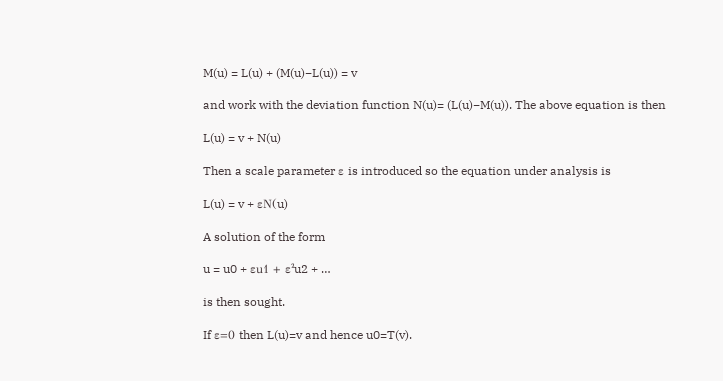M(u) = L(u) + (M(u)−L(u)) = v

and work with the deviation function N(u)= (L(u)−M(u)). The above equation is then

L(u) = v + N(u)

Then a scale parameter ε is introduced so the equation under analysis is

L(u) = v + εN(u)

A solution of the form

u = u0 + εu1 + ε²u2 + …

is then sought.

If ε=0 then L(u)=v and hence u0=T(v).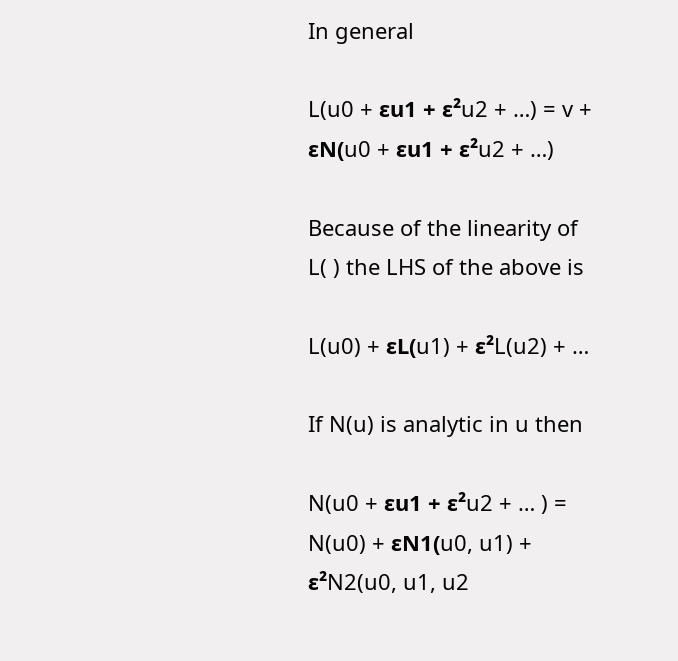In general

L(u0 + εu1 + ε²u2 + …) = v + εN(u0 + εu1 + ε²u2 + …)

Because of the linearity of L( ) the LHS of the above is

L(u0) + εL(u1) + ε²L(u2) + …

If N(u) is analytic in u then

N(u0 + εu1 + ε²u2 + … ) = N(u0) + εN1(u0, u1) + ε²N2(u0, u1, u2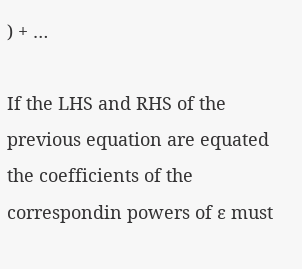) + …

If the LHS and RHS of the previous equation are equated the coefficients of the correspondin powers of ε must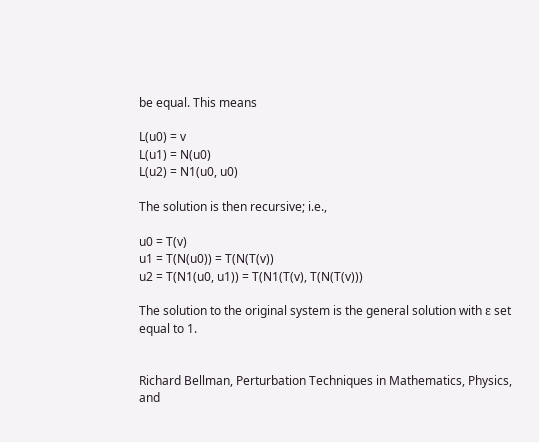be equal. This means

L(u0) = v
L(u1) = N(u0)
L(u2) = N1(u0, u0)

The solution is then recursive; i.e.,

u0 = T(v)
u1 = T(N(u0)) = T(N(T(v))
u2 = T(N1(u0, u1)) = T(N1(T(v), T(N(T(v)))

The solution to the original system is the general solution with ε set equal to 1.


Richard Bellman, Perturbation Techniques in Mathematics, Physics, and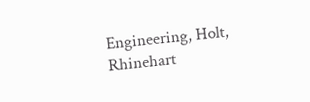Engineering, Holt, Rhinehart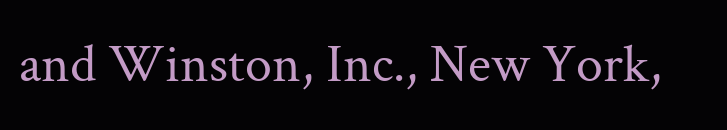and Winston, Inc., New York,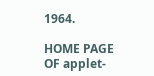1964.

HOME PAGE OF applet-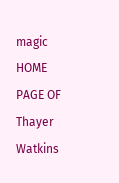magic
HOME PAGE OF Thayer Watkins